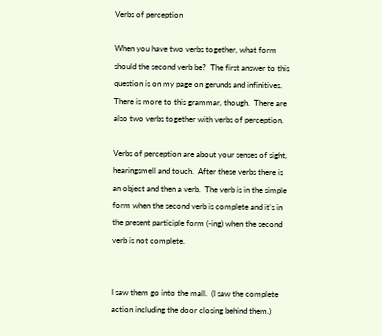Verbs of perception

When you have two verbs together, what form should the second verb be?  The first answer to this question is on my page on gerunds and infinitives.  There is more to this grammar, though.  There are also two verbs together with verbs of perception.

Verbs of perception are about your senses of sight, hearingsmell and touch.  After these verbs there is an object and then a verb.  The verb is in the simple form when the second verb is complete and it’s in the present participle form (-ing) when the second verb is not complete.


I saw them go into the mall.  (I saw the complete action including the door closing behind them.)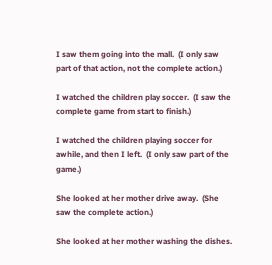I saw them going into the mall.  (I only saw part of that action, not the complete action.)

I watched the children play soccer.  (I saw the complete game from start to finish.)

I watched the children playing soccer for awhile, and then I left.  (I only saw part of the game.)

She looked at her mother drive away.  (She saw the complete action.)

She looked at her mother washing the dishes.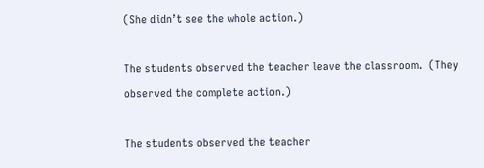(She didn’t see the whole action.)

The students observed the teacher leave the classroom.  (They observed the complete action.)

The students observed the teacher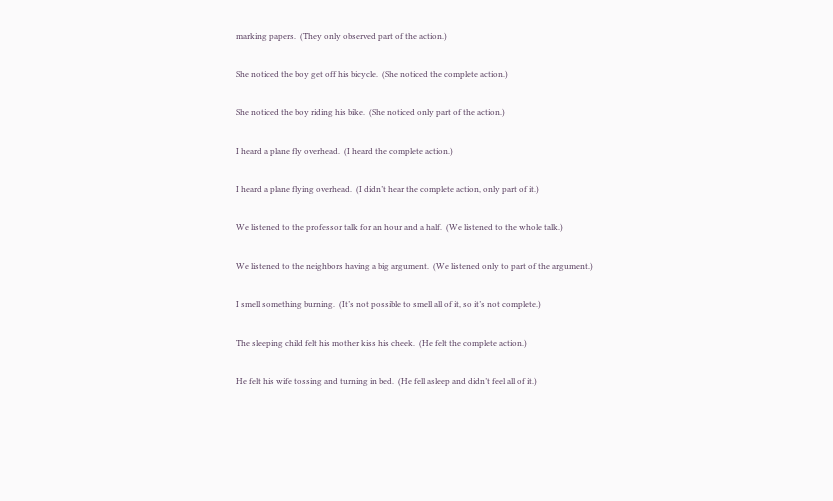marking papers.  (They only observed part of the action.)

She noticed the boy get off his bicycle.  (She noticed the complete action.)

She noticed the boy riding his bike.  (She noticed only part of the action.)

I heard a plane fly overhead.  (I heard the complete action.)

I heard a plane flying overhead.  (I didn’t hear the complete action, only part of it.)

We listened to the professor talk for an hour and a half.  (We listened to the whole talk.)

We listened to the neighbors having a big argument.  (We listened only to part of the argument.)

I smell something burning.  (It’s not possible to smell all of it, so it’s not complete.)

The sleeping child felt his mother kiss his cheek.  (He felt the complete action.)

He felt his wife tossing and turning in bed.  (He fell asleep and didn’t feel all of it.)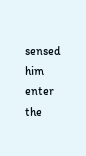sensed him enter the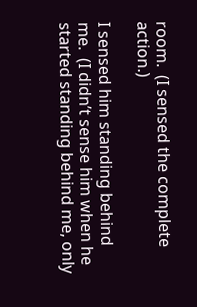room.  (I sensed the complete action.)

I sensed him standing behind me.  (I didn’t sense him when he started standing behind me, only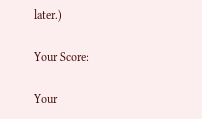later.)

Your Score:

Your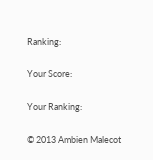Ranking:

Your Score:

Your Ranking:

© 2013 Ambien Malecot